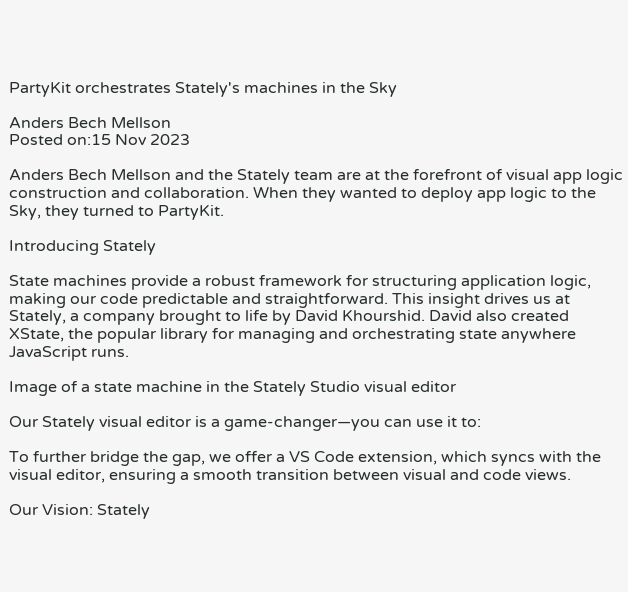PartyKit orchestrates Stately's machines in the Sky

Anders Bech Mellson
Posted on:15 Nov 2023

Anders Bech Mellson and the Stately team are at the forefront of visual app logic construction and collaboration. When they wanted to deploy app logic to the Sky, they turned to PartyKit.

Introducing Stately

State machines provide a robust framework for structuring application logic, making our code predictable and straightforward. This insight drives us at Stately, a company brought to life by David Khourshid. David also created XState, the popular library for managing and orchestrating state anywhere JavaScript runs.

Image of a state machine in the Stately Studio visual editor

Our Stately visual editor is a game-changer—you can use it to:

To further bridge the gap, we offer a VS Code extension, which syncs with the visual editor, ensuring a smooth transition between visual and code views.

Our Vision: Stately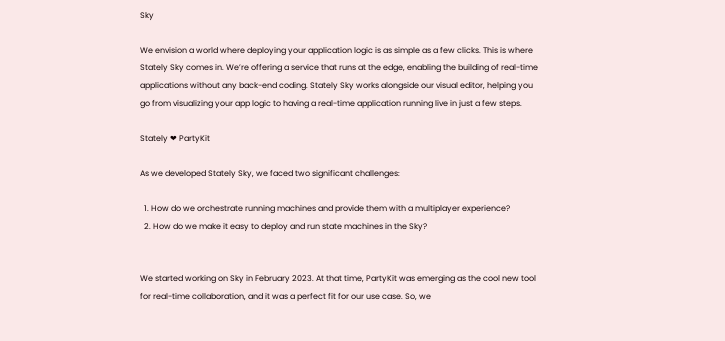Sky

We envision a world where deploying your application logic is as simple as a few clicks. This is where Stately Sky comes in. We’re offering a service that runs at the edge, enabling the building of real-time applications without any back-end coding. Stately Sky works alongside our visual editor, helping you go from visualizing your app logic to having a real-time application running live in just a few steps.

Stately ❤ PartyKit

As we developed Stately Sky, we faced two significant challenges:

  1. How do we orchestrate running machines and provide them with a multiplayer experience?
  2. How do we make it easy to deploy and run state machines in the Sky?


We started working on Sky in February 2023. At that time, PartyKit was emerging as the cool new tool for real-time collaboration, and it was a perfect fit for our use case. So, we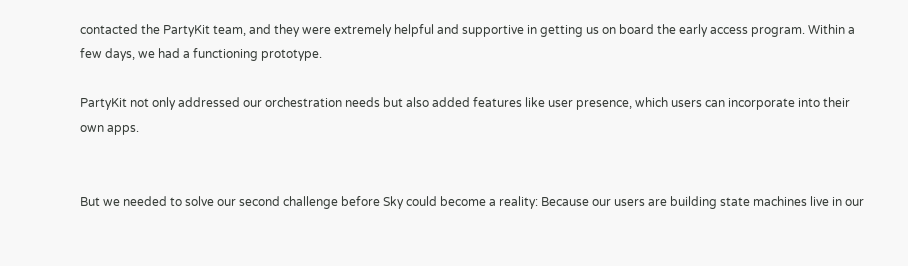contacted the PartyKit team, and they were extremely helpful and supportive in getting us on board the early access program. Within a few days, we had a functioning prototype.

PartyKit not only addressed our orchestration needs but also added features like user presence, which users can incorporate into their own apps.


But we needed to solve our second challenge before Sky could become a reality: Because our users are building state machines live in our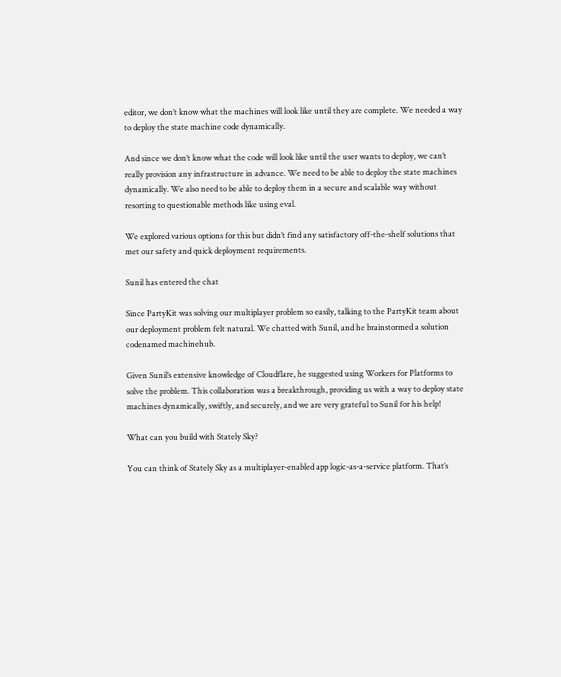editor, we don’t know what the machines will look like until they are complete. We needed a way to deploy the state machine code dynamically.

And since we don’t know what the code will look like until the user wants to deploy, we can’t really provision any infrastructure in advance. We need to be able to deploy the state machines dynamically. We also need to be able to deploy them in a secure and scalable way without resorting to questionable methods like using eval.

We explored various options for this but didn’t find any satisfactory off-the-shelf solutions that met our safety and quick deployment requirements.

Sunil has entered the chat

Since PartyKit was solving our multiplayer problem so easily, talking to the PartyKit team about our deployment problem felt natural. We chatted with Sunil, and he brainstormed a solution codenamed machinehub.

Given Sunil’s extensive knowledge of Cloudflare, he suggested using Workers for Platforms to solve the problem. This collaboration was a breakthrough, providing us with a way to deploy state machines dynamically, swiftly, and securely, and we are very grateful to Sunil for his help!

What can you build with Stately Sky?

You can think of Stately Sky as a multiplayer-enabled app logic-as-a-service platform. That’s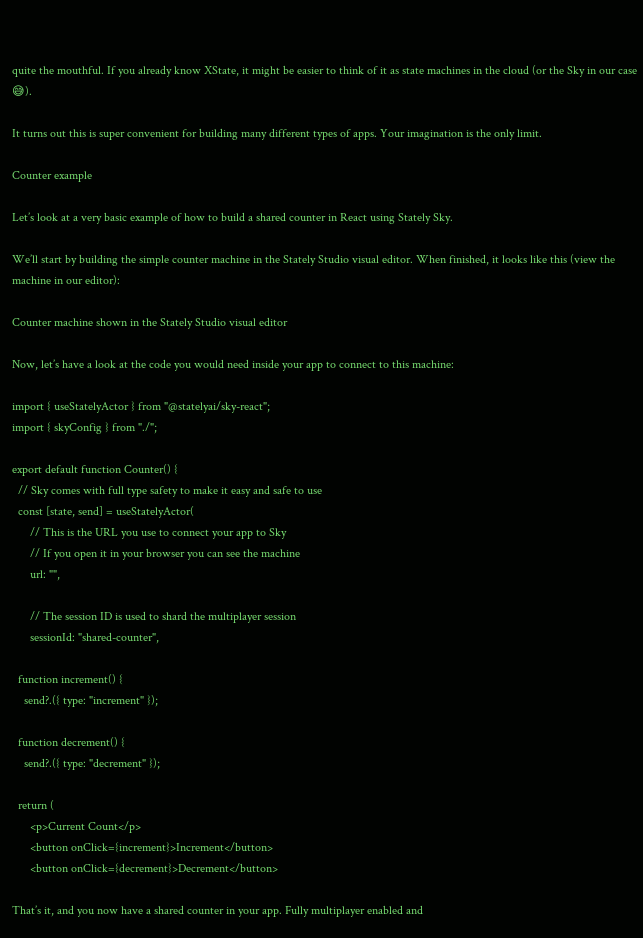quite the mouthful. If you already know XState, it might be easier to think of it as state machines in the cloud (or the Sky in our case 😅).

It turns out this is super convenient for building many different types of apps. Your imagination is the only limit.

Counter example

Let’s look at a very basic example of how to build a shared counter in React using Stately Sky.

We’ll start by building the simple counter machine in the Stately Studio visual editor. When finished, it looks like this (view the machine in our editor):

Counter machine shown in the Stately Studio visual editor

Now, let’s have a look at the code you would need inside your app to connect to this machine:

import { useStatelyActor } from "@statelyai/sky-react";
import { skyConfig } from "./";

export default function Counter() {
  // Sky comes with full type safety to make it easy and safe to use
  const [state, send] = useStatelyActor(
      // This is the URL you use to connect your app to Sky
      // If you open it in your browser you can see the machine
      url: "",

      // The session ID is used to shard the multiplayer session
      sessionId: "shared-counter",

  function increment() {
    send?.({ type: "increment" });

  function decrement() {
    send?.({ type: "decrement" });

  return (
      <p>Current Count</p>
      <button onClick={increment}>Increment</button>
      <button onClick={decrement}>Decrement</button>

That’s it, and you now have a shared counter in your app. Fully multiplayer enabled and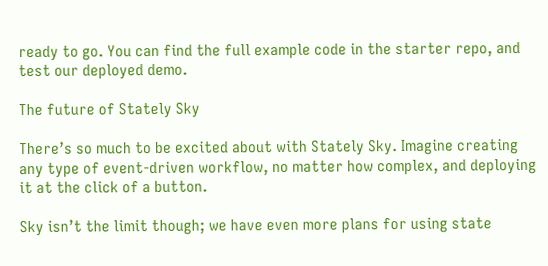ready to go. You can find the full example code in the starter repo, and test our deployed demo.

The future of Stately Sky

There’s so much to be excited about with Stately Sky. Imagine creating any type of event-driven workflow, no matter how complex, and deploying it at the click of a button.

Sky isn’t the limit though; we have even more plans for using state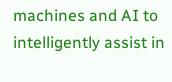machines and AI to intelligently assist in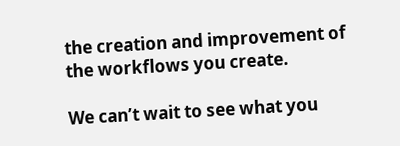the creation and improvement of the workflows you create.

We can’t wait to see what you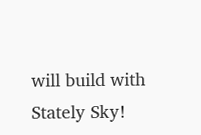will build with Stately Sky!